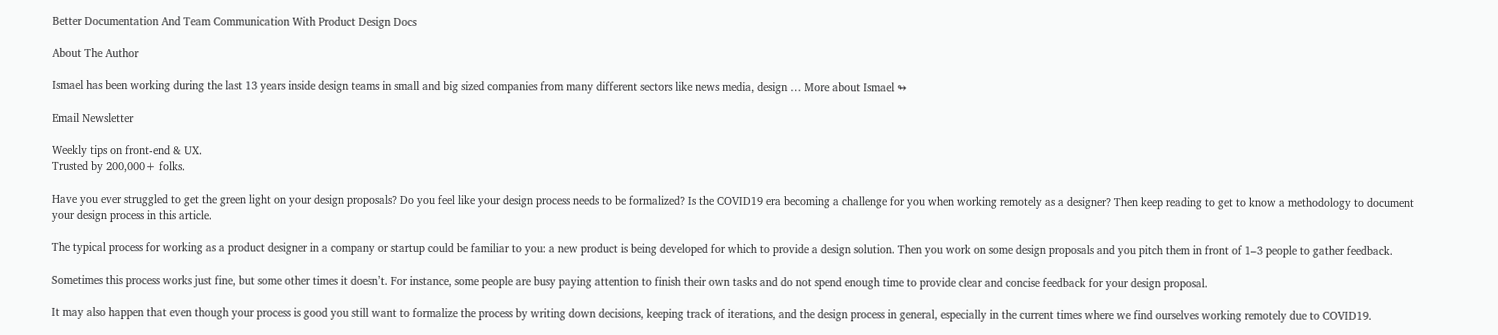Better Documentation And Team Communication With Product Design Docs

About The Author

Ismael has been working during the last 13 years inside design teams in small and big sized companies from many different sectors like news media, design … More about Ismael ↬

Email Newsletter

Weekly tips on front-end & UX.
Trusted by 200,000+ folks.

Have you ever struggled to get the green light on your design proposals? Do you feel like your design process needs to be formalized? Is the COVID19 era becoming a challenge for you when working remotely as a designer? Then keep reading to get to know a methodology to document your design process in this article.

The typical process for working as a product designer in a company or startup could be familiar to you: a new product is being developed for which to provide a design solution. Then you work on some design proposals and you pitch them in front of 1–3 people to gather feedback.

Sometimes this process works just fine, but some other times it doesn’t. For instance, some people are busy paying attention to finish their own tasks and do not spend enough time to provide clear and concise feedback for your design proposal.

It may also happen that even though your process is good you still want to formalize the process by writing down decisions, keeping track of iterations, and the design process in general, especially in the current times where we find ourselves working remotely due to COVID19.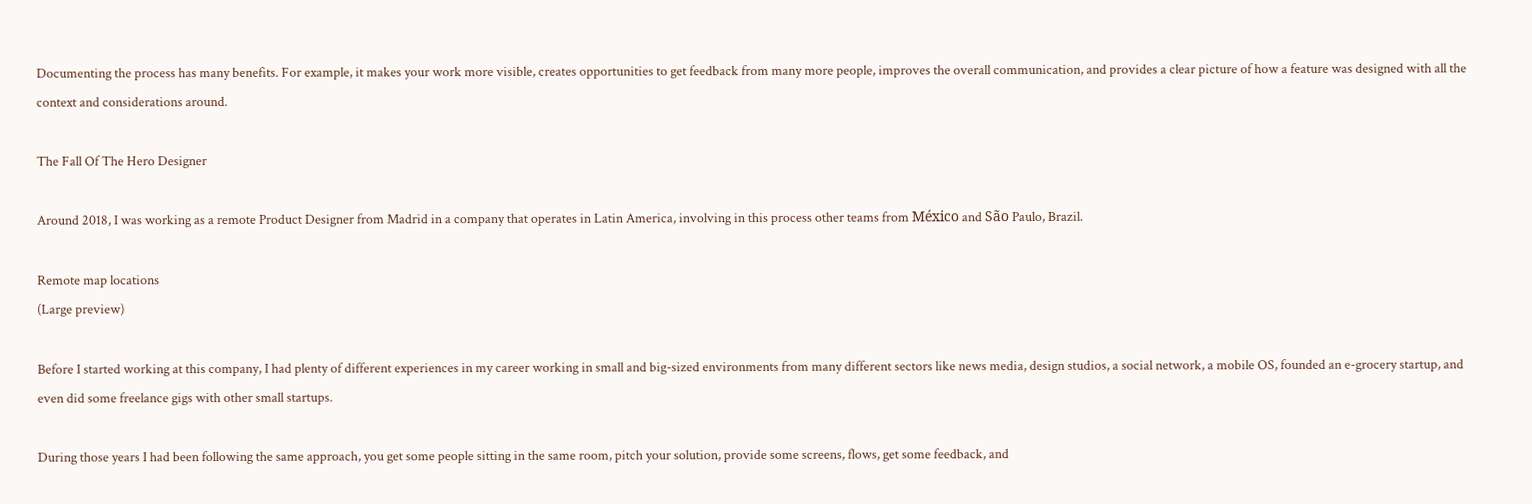Documenting the process has many benefits. For example, it makes your work more visible, creates opportunities to get feedback from many more people, improves the overall communication, and provides a clear picture of how a feature was designed with all the context and considerations around.

The Fall Of The Hero Designer

Around 2018, I was working as a remote Product Designer from Madrid in a company that operates in Latin America, involving in this process other teams from México and São Paulo, Brazil.

Remote map locations
(Large preview)

Before I started working at this company, I had plenty of different experiences in my career working in small and big-sized environments from many different sectors like news media, design studios, a social network, a mobile OS, founded an e-grocery startup, and even did some freelance gigs with other small startups.

During those years I had been following the same approach, you get some people sitting in the same room, pitch your solution, provide some screens, flows, get some feedback, and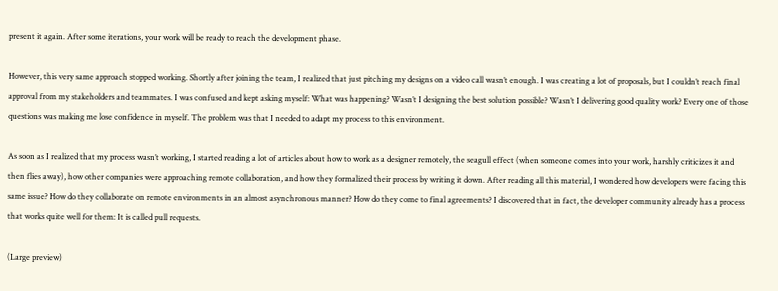present it again. After some iterations, your work will be ready to reach the development phase.

However, this very same approach stopped working. Shortly after joining the team, I realized that just pitching my designs on a video call wasn’t enough. I was creating a lot of proposals, but I couldn’t reach final approval from my stakeholders and teammates. I was confused and kept asking myself: What was happening? Wasn’t I designing the best solution possible? Wasn’t I delivering good quality work? Every one of those questions was making me lose confidence in myself. The problem was that I needed to adapt my process to this environment.

As soon as I realized that my process wasn’t working, I started reading a lot of articles about how to work as a designer remotely, the seagull effect (when someone comes into your work, harshly criticizes it and then flies away), how other companies were approaching remote collaboration, and how they formalized their process by writing it down. After reading all this material, I wondered how developers were facing this same issue? How do they collaborate on remote environments in an almost asynchronous manner? How do they come to final agreements? I discovered that in fact, the developer community already has a process that works quite well for them: It is called pull requests.

(Large preview)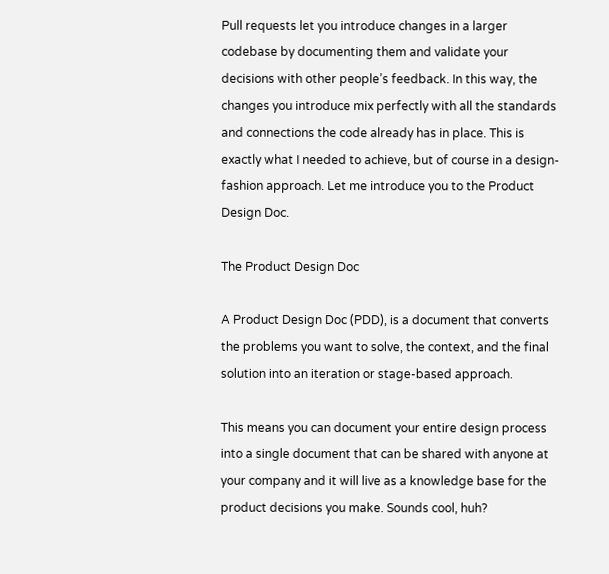Pull requests let you introduce changes in a larger codebase by documenting them and validate your decisions with other people’s feedback. In this way, the changes you introduce mix perfectly with all the standards and connections the code already has in place. This is exactly what I needed to achieve, but of course in a design-fashion approach. Let me introduce you to the Product Design Doc.

The Product Design Doc

A Product Design Doc (PDD), is a document that converts the problems you want to solve, the context, and the final solution into an iteration or stage-based approach.

This means you can document your entire design process into a single document that can be shared with anyone at your company and it will live as a knowledge base for the product decisions you make. Sounds cool, huh?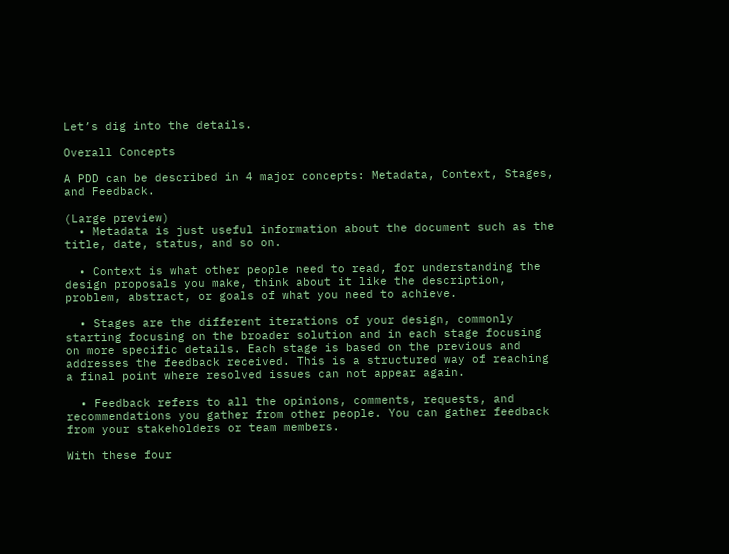Let’s dig into the details.

Overall Concepts

A PDD can be described in 4 major concepts: Metadata, Context, Stages, and Feedback.

(Large preview)
  • Metadata is just useful information about the document such as the title, date, status, and so on.

  • Context is what other people need to read, for understanding the design proposals you make, think about it like the description, problem, abstract, or goals of what you need to achieve.

  • Stages are the different iterations of your design, commonly starting focusing on the broader solution and in each stage focusing on more specific details. Each stage is based on the previous and addresses the feedback received. This is a structured way of reaching a final point where resolved issues can not appear again.

  • Feedback refers to all the opinions, comments, requests, and recommendations you gather from other people. You can gather feedback from your stakeholders or team members.

With these four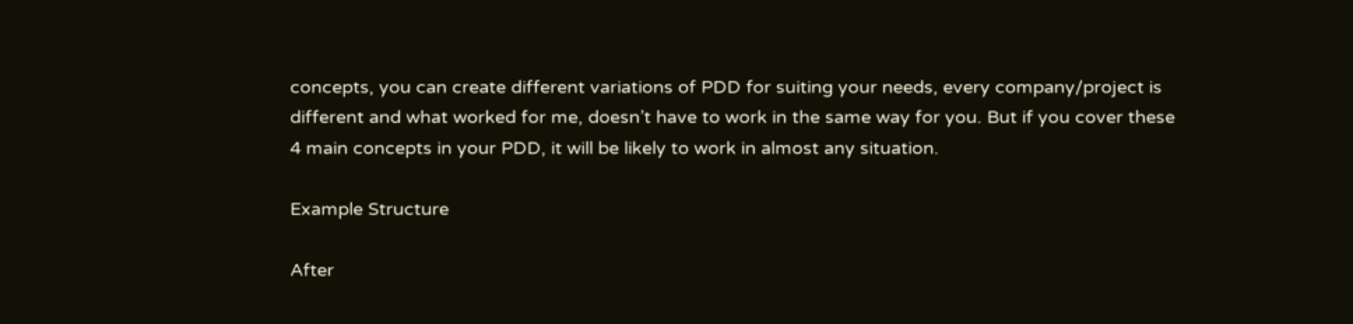concepts, you can create different variations of PDD for suiting your needs, every company/project is different and what worked for me, doesn’t have to work in the same way for you. But if you cover these 4 main concepts in your PDD, it will be likely to work in almost any situation.

Example Structure

After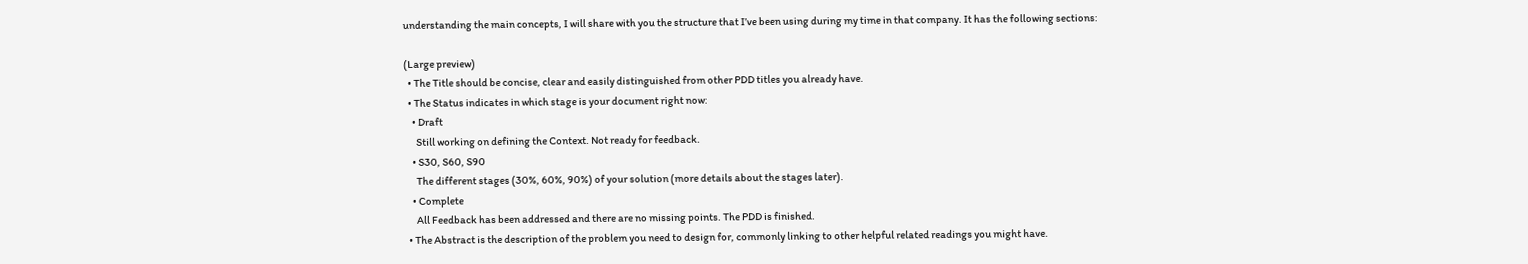understanding the main concepts, I will share with you the structure that I’ve been using during my time in that company. It has the following sections:

(Large preview)
  • The Title should be concise, clear and easily distinguished from other PDD titles you already have.
  • The Status indicates in which stage is your document right now:
    • Draft
      Still working on defining the Context. Not ready for feedback.
    • S30, S60, S90
      The different stages (30%, 60%, 90%) of your solution (more details about the stages later).
    • Complete
      All Feedback has been addressed and there are no missing points. The PDD is finished.
  • The Abstract is the description of the problem you need to design for, commonly linking to other helpful related readings you might have.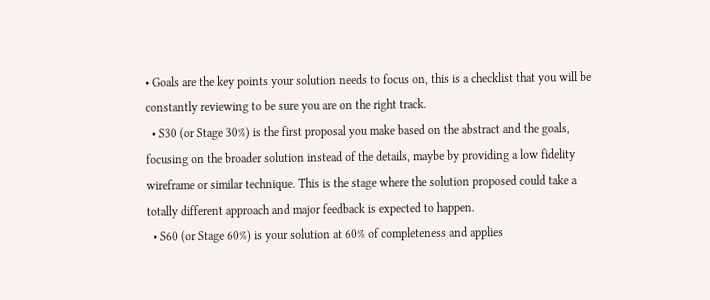• Goals are the key points your solution needs to focus on, this is a checklist that you will be constantly reviewing to be sure you are on the right track.
  • S30 (or Stage 30%) is the first proposal you make based on the abstract and the goals, focusing on the broader solution instead of the details, maybe by providing a low fidelity wireframe or similar technique. This is the stage where the solution proposed could take a totally different approach and major feedback is expected to happen.
  • S60 (or Stage 60%) is your solution at 60% of completeness and applies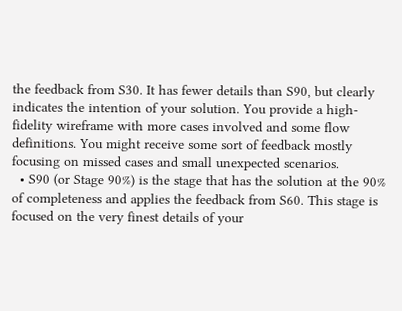the feedback from S30. It has fewer details than S90, but clearly indicates the intention of your solution. You provide a high-fidelity wireframe with more cases involved and some flow definitions. You might receive some sort of feedback mostly focusing on missed cases and small unexpected scenarios.
  • S90 (or Stage 90%) is the stage that has the solution at the 90% of completeness and applies the feedback from S60. This stage is focused on the very finest details of your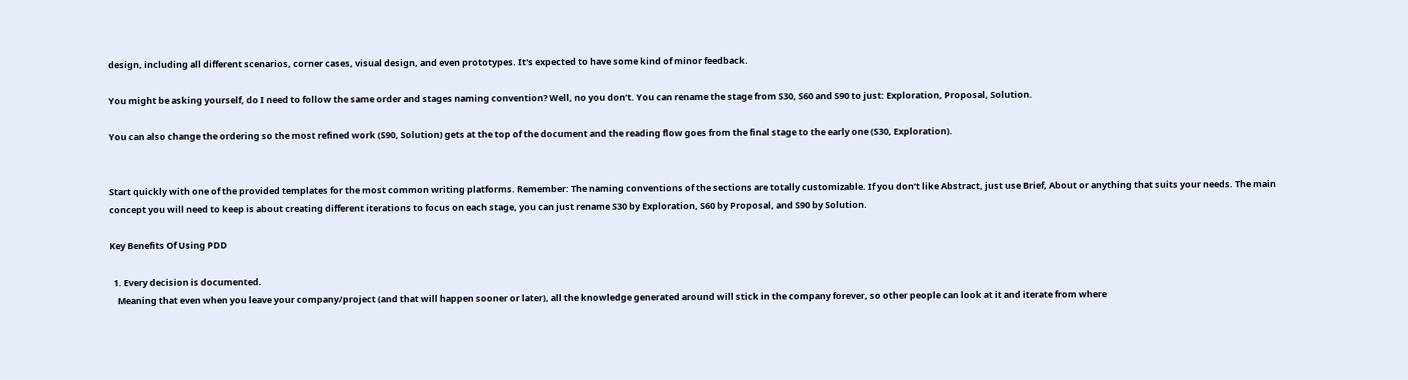design, including all different scenarios, corner cases, visual design, and even prototypes. It's expected to have some kind of minor feedback.

You might be asking yourself, do I need to follow the same order and stages naming convention? Well, no you don’t. You can rename the stage from S30, S60 and S90 to just: Exploration, Proposal, Solution.

You can also change the ordering so the most refined work (S90, Solution) gets at the top of the document and the reading flow goes from the final stage to the early one (S30, Exploration).


Start quickly with one of the provided templates for the most common writing platforms. Remember: The naming conventions of the sections are totally customizable. If you don’t like Abstract, just use Brief, About or anything that suits your needs. The main concept you will need to keep is about creating different iterations to focus on each stage, you can just rename S30 by Exploration, S60 by Proposal, and S90 by Solution.

Key Benefits Of Using PDD

  1. Every decision is documented.
    Meaning that even when you leave your company/project (and that will happen sooner or later), all the knowledge generated around will stick in the company forever, so other people can look at it and iterate from where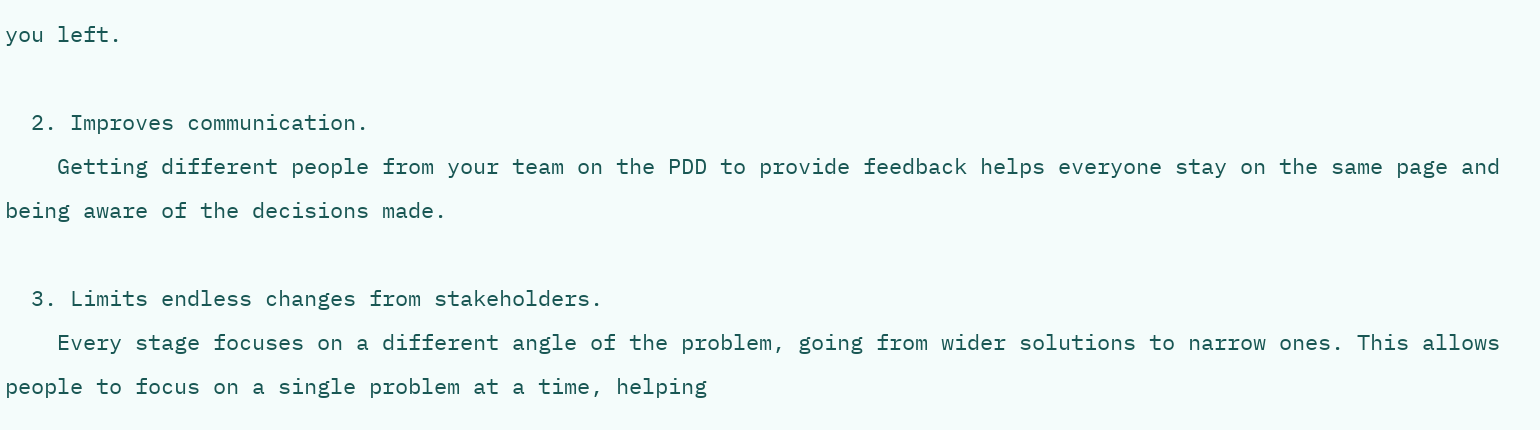you left.

  2. Improves communication.
    Getting different people from your team on the PDD to provide feedback helps everyone stay on the same page and being aware of the decisions made.

  3. Limits endless changes from stakeholders.
    Every stage focuses on a different angle of the problem, going from wider solutions to narrow ones. This allows people to focus on a single problem at a time, helping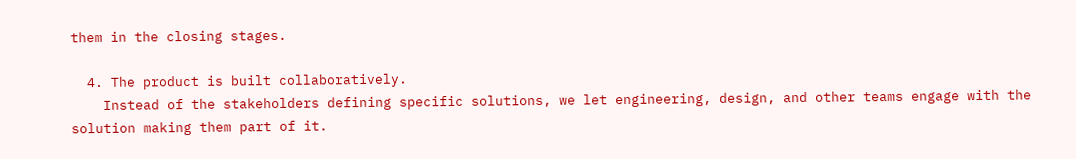them in the closing stages.

  4. The product is built collaboratively.
    Instead of the stakeholders defining specific solutions, we let engineering, design, and other teams engage with the solution making them part of it.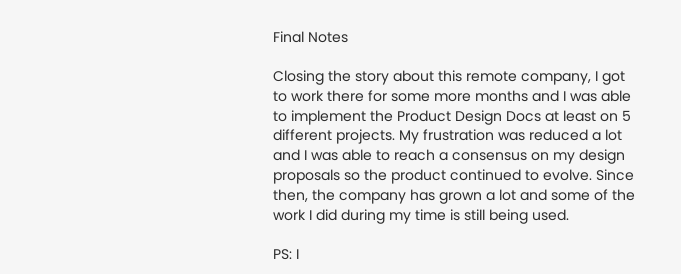Final Notes

Closing the story about this remote company, I got to work there for some more months and I was able to implement the Product Design Docs at least on 5 different projects. My frustration was reduced a lot and I was able to reach a consensus on my design proposals so the product continued to evolve. Since then, the company has grown a lot and some of the work I did during my time is still being used.

PS: I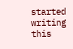started writing this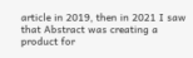article in 2019, then in 2021 I saw that Abstract was creating a product for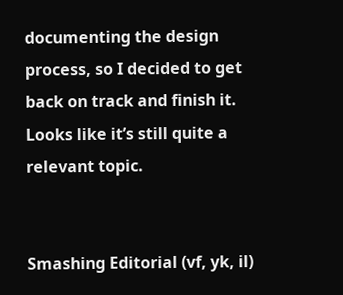documenting the design process, so I decided to get back on track and finish it. Looks like it’s still quite a relevant topic.


Smashing Editorial (vf, yk, il)